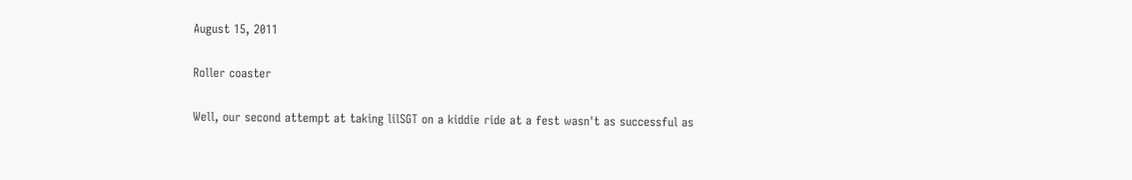August 15, 2011

Roller coaster

Well, our second attempt at taking lilSGT on a kiddie ride at a fest wasn't as successful as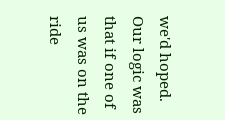we'd hoped. Our logic was that if one of us was on the ride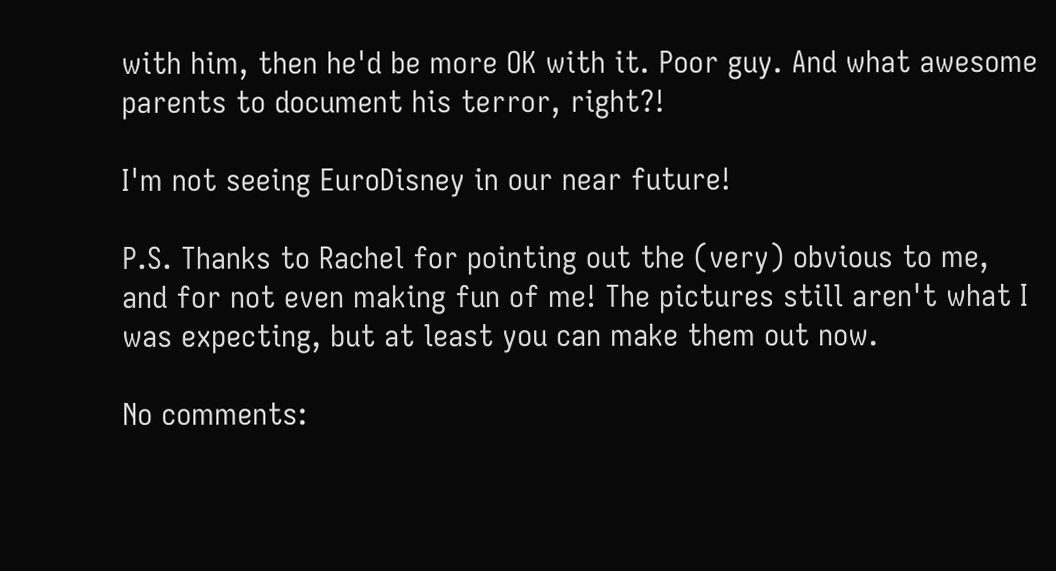with him, then he'd be more OK with it. Poor guy. And what awesome parents to document his terror, right?!

I'm not seeing EuroDisney in our near future!

P.S. Thanks to Rachel for pointing out the (very) obvious to me, and for not even making fun of me! The pictures still aren't what I was expecting, but at least you can make them out now.

No comments: